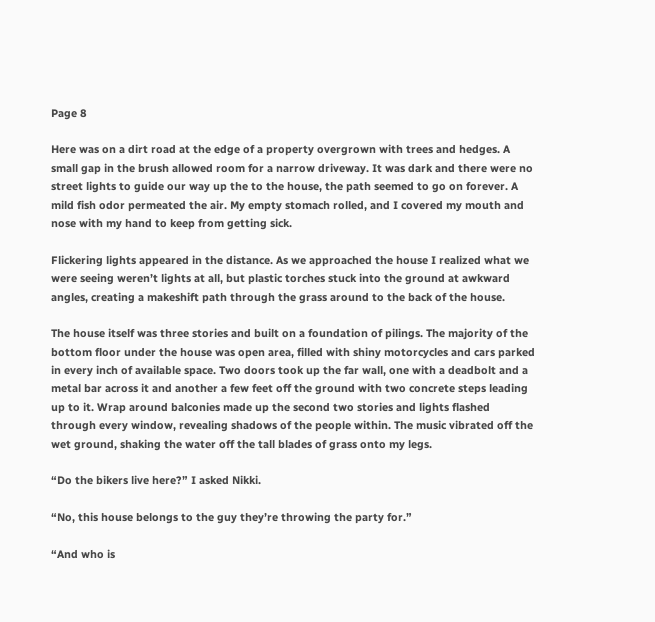Page 8

Here was on a dirt road at the edge of a property overgrown with trees and hedges. A small gap in the brush allowed room for a narrow driveway. It was dark and there were no street lights to guide our way up the to the house, the path seemed to go on forever. A mild fish odor permeated the air. My empty stomach rolled, and I covered my mouth and nose with my hand to keep from getting sick.

Flickering lights appeared in the distance. As we approached the house I realized what we were seeing weren’t lights at all, but plastic torches stuck into the ground at awkward angles, creating a makeshift path through the grass around to the back of the house.

The house itself was three stories and built on a foundation of pilings. The majority of the bottom floor under the house was open area, filled with shiny motorcycles and cars parked in every inch of available space. Two doors took up the far wall, one with a deadbolt and a metal bar across it and another a few feet off the ground with two concrete steps leading up to it. Wrap around balconies made up the second two stories and lights flashed through every window, revealing shadows of the people within. The music vibrated off the wet ground, shaking the water off the tall blades of grass onto my legs.

“Do the bikers live here?” I asked Nikki.

“No, this house belongs to the guy they’re throwing the party for.”

“And who is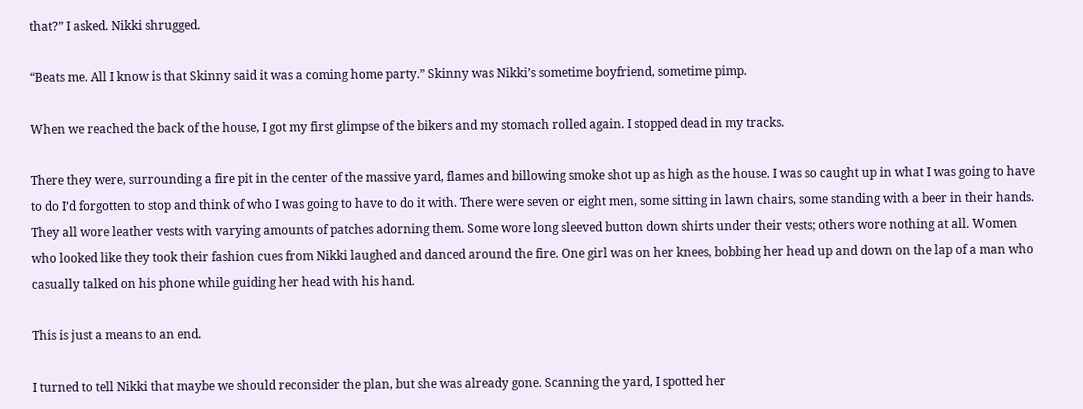that?” I asked. Nikki shrugged.

“Beats me. All I know is that Skinny said it was a coming home party.” Skinny was Nikki’s sometime boyfriend, sometime pimp.

When we reached the back of the house, I got my first glimpse of the bikers and my stomach rolled again. I stopped dead in my tracks.

There they were, surrounding a fire pit in the center of the massive yard, flames and billowing smoke shot up as high as the house. I was so caught up in what I was going to have to do I’d forgotten to stop and think of who I was going to have to do it with. There were seven or eight men, some sitting in lawn chairs, some standing with a beer in their hands. They all wore leather vests with varying amounts of patches adorning them. Some wore long sleeved button down shirts under their vests; others wore nothing at all. Women who looked like they took their fashion cues from Nikki laughed and danced around the fire. One girl was on her knees, bobbing her head up and down on the lap of a man who casually talked on his phone while guiding her head with his hand.

This is just a means to an end.

I turned to tell Nikki that maybe we should reconsider the plan, but she was already gone. Scanning the yard, I spotted her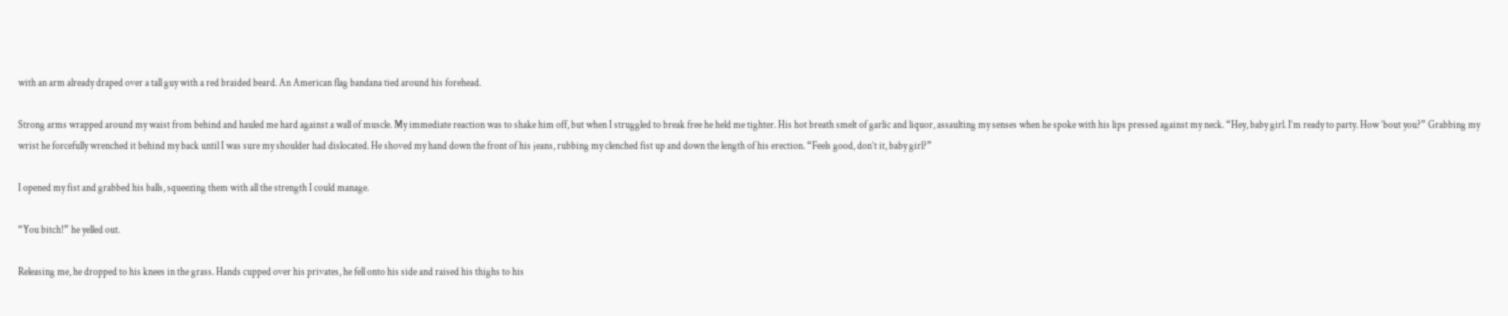with an arm already draped over a tall guy with a red braided beard. An American flag bandana tied around his forehead.

Strong arms wrapped around my waist from behind and hauled me hard against a wall of muscle. My immediate reaction was to shake him off, but when I struggled to break free he held me tighter. His hot breath smelt of garlic and liquor, assaulting my senses when he spoke with his lips pressed against my neck. “Hey, baby girl. I’m ready to party. How ’bout you?” Grabbing my wrist he forcefully wrenched it behind my back until I was sure my shoulder had dislocated. He shoved my hand down the front of his jeans, rubbing my clenched fist up and down the length of his erection. “Feels good, don’t it, baby girl?”

I opened my fist and grabbed his balls, squeezing them with all the strength I could manage.

“You bitch!” he yelled out.

Releasing me, he dropped to his knees in the grass. Hands cupped over his privates, he fell onto his side and raised his thighs to his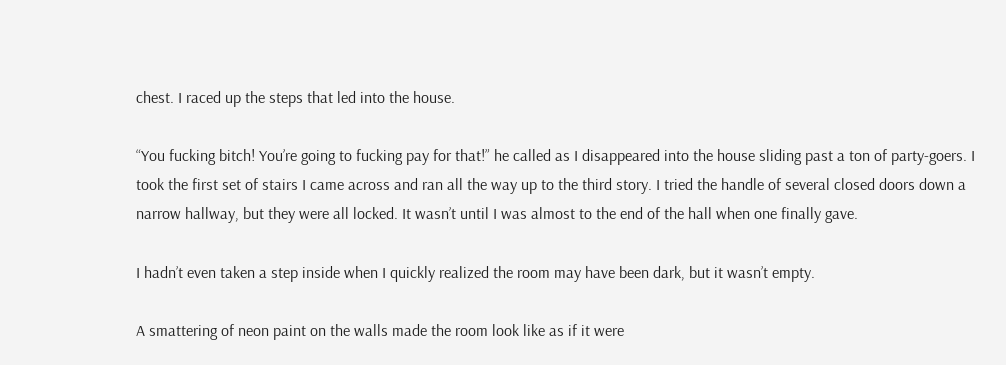chest. I raced up the steps that led into the house.

“You fucking bitch! You’re going to fucking pay for that!” he called as I disappeared into the house sliding past a ton of party-goers. I took the first set of stairs I came across and ran all the way up to the third story. I tried the handle of several closed doors down a narrow hallway, but they were all locked. It wasn’t until I was almost to the end of the hall when one finally gave.

I hadn’t even taken a step inside when I quickly realized the room may have been dark, but it wasn’t empty.

A smattering of neon paint on the walls made the room look like as if it were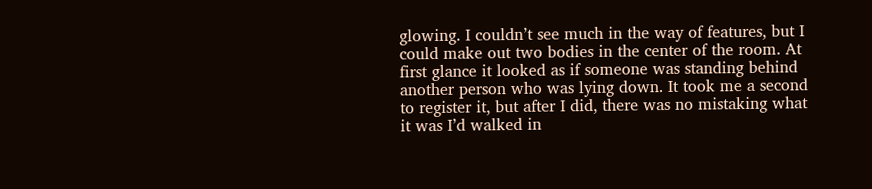glowing. I couldn’t see much in the way of features, but I could make out two bodies in the center of the room. At first glance it looked as if someone was standing behind another person who was lying down. It took me a second to register it, but after I did, there was no mistaking what it was I’d walked in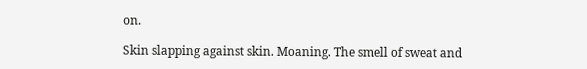on.

Skin slapping against skin. Moaning. The smell of sweat and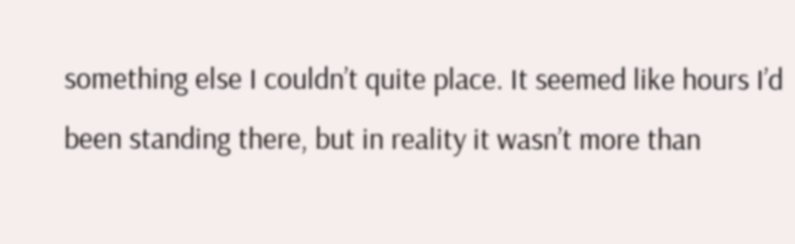something else I couldn’t quite place. It seemed like hours I’d been standing there, but in reality it wasn’t more than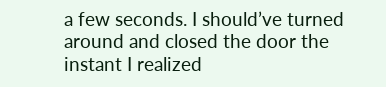a few seconds. I should’ve turned around and closed the door the instant I realized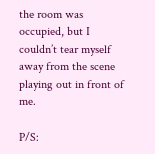the room was occupied, but I couldn’t tear myself away from the scene playing out in front of me.

P/S: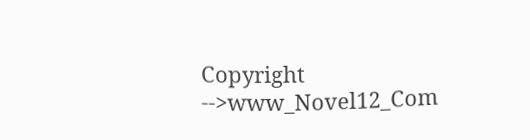Copyright -->www_Novel12_Com